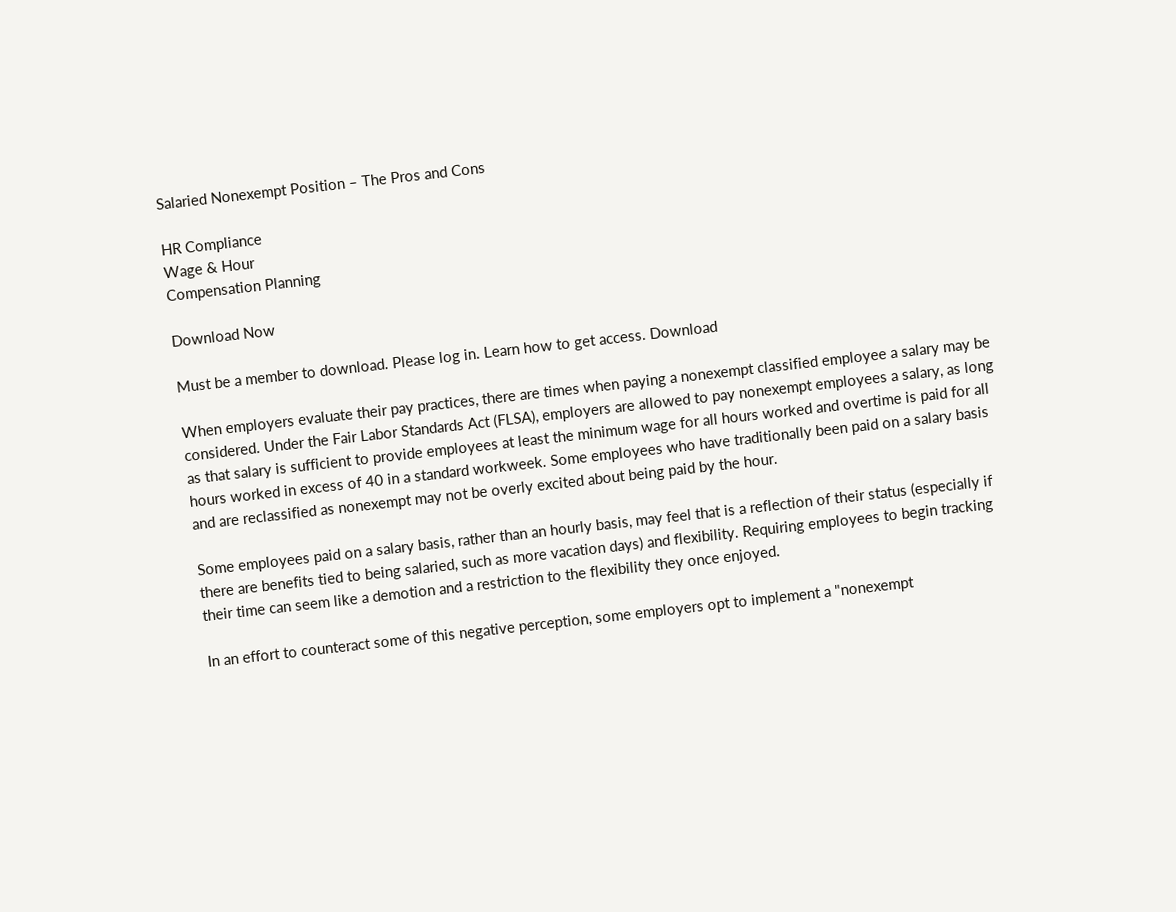Salaried Nonexempt Position – The Pros and Cons

HR Compliance
Wage & Hour
Compensation Planning

Download Now

Must be a member to download. Please log in. Learn how to get access. Download

When employers evaluate their pay practices, there are times when paying a nonexempt classified employee a salary may be considered. Under the Fair Labor Standards Act (FLSA), employers are allowed to pay nonexempt employees a salary, as long as that salary is sufficient to provide employees at least the minimum wage for all hours worked and overtime is paid for all hours worked in excess of 40 in a standard workweek. Some employees who have traditionally been paid on a salary basis and are reclassified as nonexempt may not be overly excited about being paid by the hour.

Some employees paid on a salary basis, rather than an hourly basis, may feel that is a reflection of their status (especially if there are benefits tied to being salaried, such as more vacation days) and flexibility. Requiring employees to begin tracking their time can seem like a demotion and a restriction to the flexibility they once enjoyed.

In an effort to counteract some of this negative perception, some employers opt to implement a "nonexempt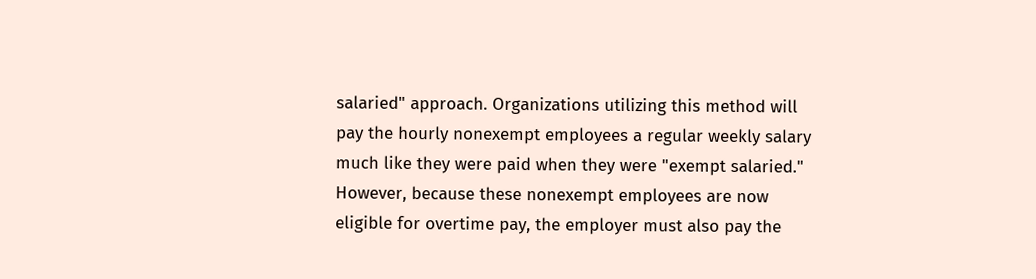salaried" approach. Organizations utilizing this method will pay the hourly nonexempt employees a regular weekly salary much like they were paid when they were "exempt salaried." However, because these nonexempt employees are now eligible for overtime pay, the employer must also pay the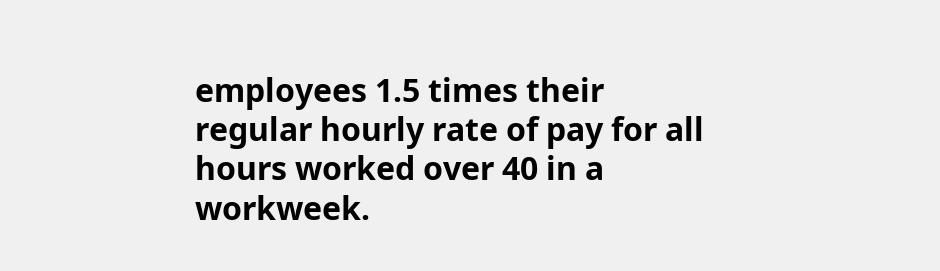employees 1.5 times their regular hourly rate of pay for all hours worked over 40 in a workweek.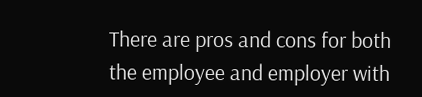There are pros and cons for both the employee and employer with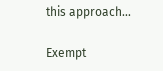this approach...

Exempt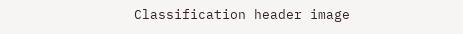Classification header image